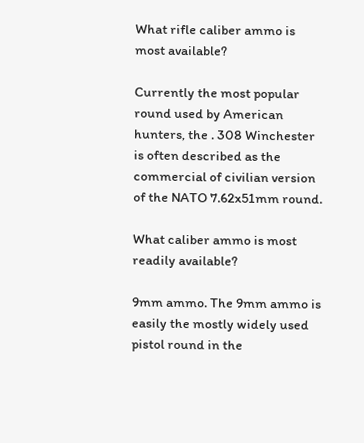What rifle caliber ammo is most available?

Currently the most popular round used by American hunters, the . 308 Winchester is often described as the commercial of civilian version of the NATO 7.62x51mm round.

What caliber ammo is most readily available?

9mm ammo. The 9mm ammo is easily the mostly widely used pistol round in the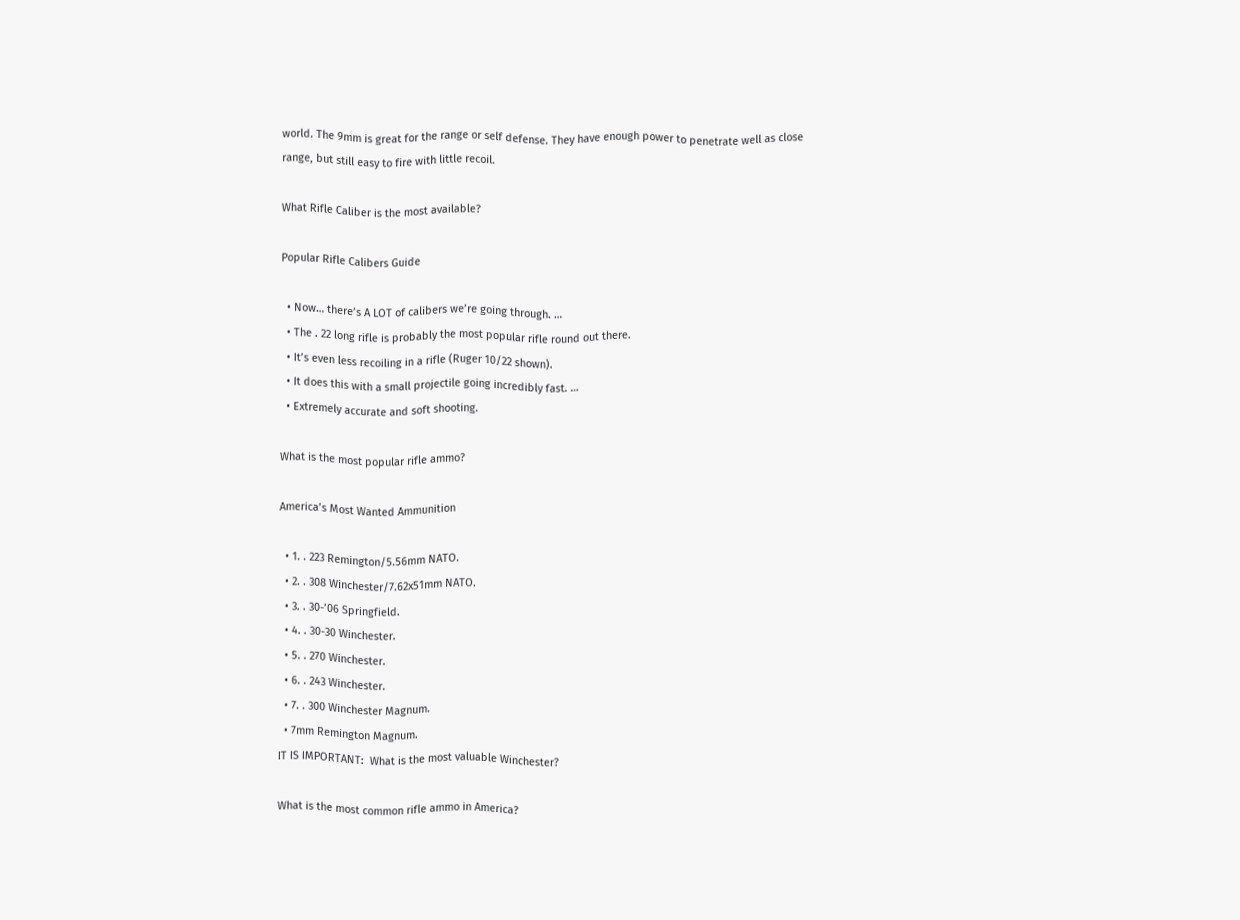world. The 9mm is great for the range or self defense. They have enough power to penetrate well as close range, but still easy to fire with little recoil.

What Rifle Caliber is the most available?

Popular Rifle Calibers Guide

  • Now… there’s A LOT of calibers we’re going through. …
  • The . 22 long rifle is probably the most popular rifle round out there.
  • It’s even less recoiling in a rifle (Ruger 10/22 shown).
  • It does this with a small projectile going incredibly fast. …
  • Extremely accurate and soft shooting.

What is the most popular rifle ammo?

America’s Most Wanted Ammunition

  • 1. . 223 Remington/5.56mm NATO.
  • 2. . 308 Winchester/7.62x51mm NATO.
  • 3. . 30-’06 Springfield.
  • 4. . 30-30 Winchester.
  • 5. . 270 Winchester.
  • 6. . 243 Winchester.
  • 7. . 300 Winchester Magnum.
  • 7mm Remington Magnum.
IT IS IMPORTANT:  What is the most valuable Winchester?

What is the most common rifle ammo in America?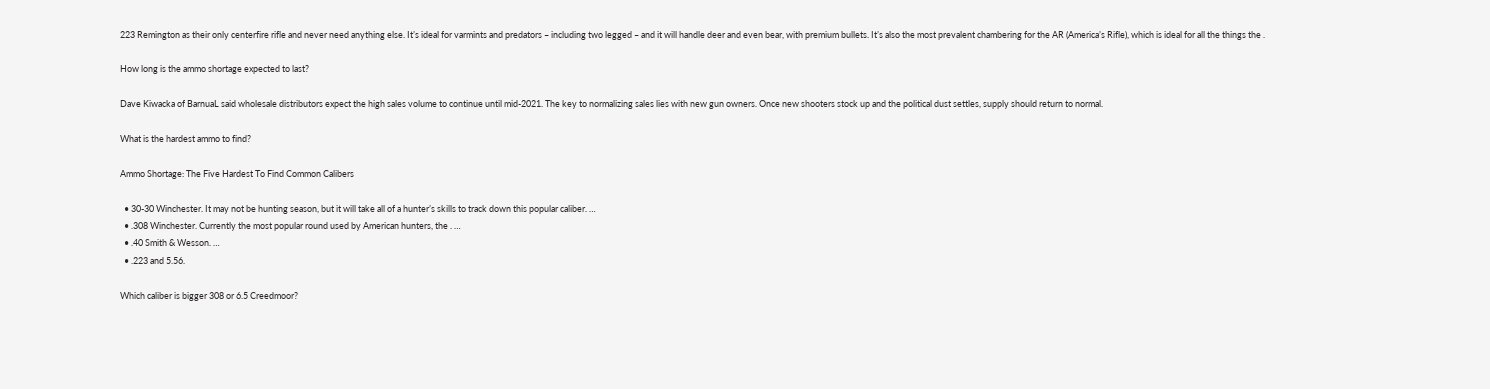223 Remington as their only centerfire rifle and never need anything else. It’s ideal for varmints and predators – including two legged – and it will handle deer and even bear, with premium bullets. It’s also the most prevalent chambering for the AR (America’s Rifle), which is ideal for all the things the .

How long is the ammo shortage expected to last?

Dave Kiwacka of BarnuaL said wholesale distributors expect the high sales volume to continue until mid-2021. The key to normalizing sales lies with new gun owners. Once new shooters stock up and the political dust settles, supply should return to normal.

What is the hardest ammo to find?

Ammo Shortage: The Five Hardest To Find Common Calibers

  • 30-30 Winchester. It may not be hunting season, but it will take all of a hunter’s skills to track down this popular caliber. …
  • .308 Winchester. Currently the most popular round used by American hunters, the . …
  • .40 Smith & Wesson. …
  • .223 and 5.56.

Which caliber is bigger 308 or 6.5 Creedmoor?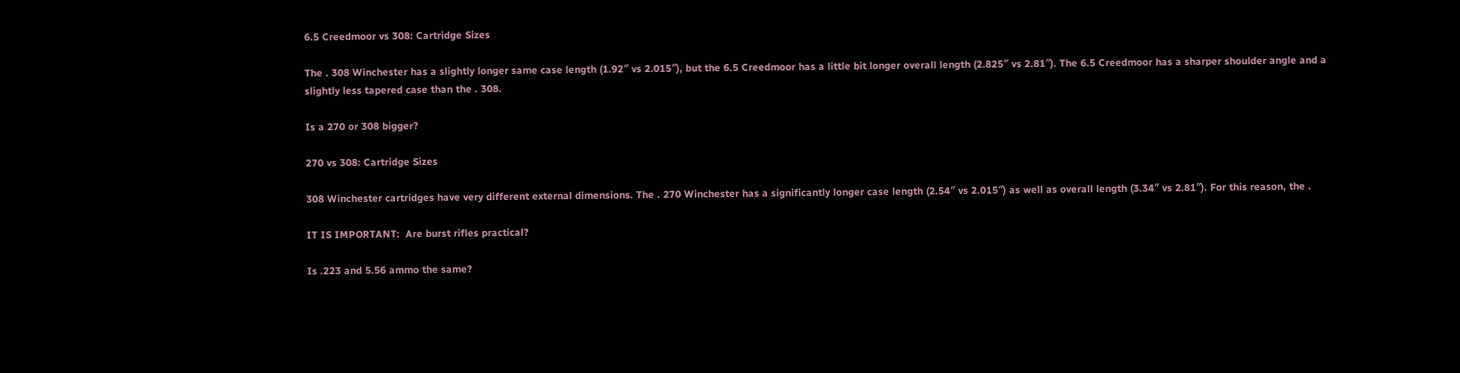6.5 Creedmoor vs 308: Cartridge Sizes

The . 308 Winchester has a slightly longer same case length (1.92″ vs 2.015″), but the 6.5 Creedmoor has a little bit longer overall length (2.825″ vs 2.81″). The 6.5 Creedmoor has a sharper shoulder angle and a slightly less tapered case than the . 308.

Is a 270 or 308 bigger?

270 vs 308: Cartridge Sizes

308 Winchester cartridges have very different external dimensions. The . 270 Winchester has a significantly longer case length (2.54″ vs 2.015″) as well as overall length (3.34″ vs 2.81″). For this reason, the .

IT IS IMPORTANT:  Are burst rifles practical?

Is .223 and 5.56 ammo the same?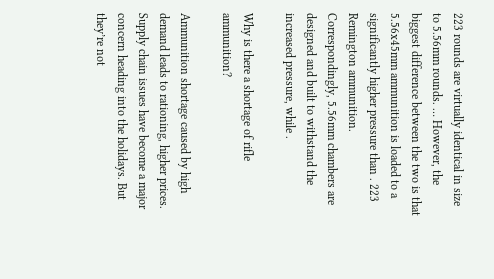223 rounds are virtually identical in size to 5.56mm rounds. … However, the biggest difference between the two is that 5.56x45mm ammunition is loaded to a significantly higher pressure than . 223 Remington ammunition. Correspondingly, 5.56mm chambers are designed and built to withstand the increased pressure, while .

Why is there a shortage of rifle ammunition?

Ammunition shortage caused by high demand leads to rationing, higher prices. Supply chain issues have become a major concern heading into the holidays. But they’re not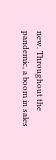new. Throughout the pandemic, a boom in sales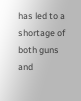has led to a shortage of both guns and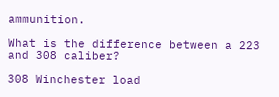ammunition.

What is the difference between a 223 and 308 caliber?

308 Winchester load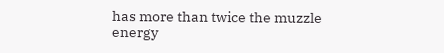has more than twice the muzzle energy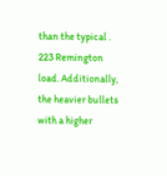than the typical . 223 Remington load. Additionally, the heavier bullets with a higher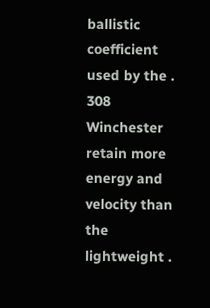ballistic coefficient used by the . 308 Winchester retain more energy and velocity than the lightweight .